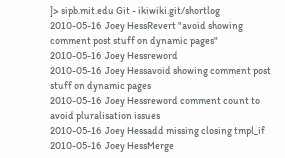]> sipb.mit.edu Git - ikiwiki.git/shortlog
2010-05-16  Joey HessRevert "avoid showing comment post stuff on dynamic pages"
2010-05-16  Joey Hessreword
2010-05-16  Joey Hessavoid showing comment post stuff on dynamic pages
2010-05-16  Joey Hessreword comment count to avoid pluralisation issues
2010-05-16  Joey Hessadd missing closing tmpl_if
2010-05-16  Joey HessMerge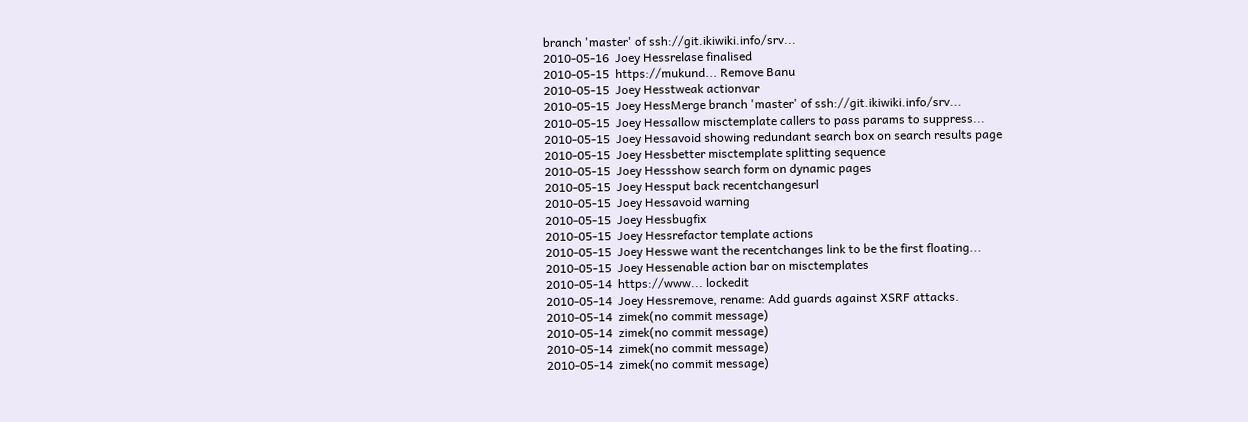branch 'master' of ssh://git.ikiwiki.info/srv...
2010-05-16  Joey Hessrelase finalised
2010-05-15  https://mukund... Remove Banu
2010-05-15  Joey Hesstweak actionvar
2010-05-15  Joey HessMerge branch 'master' of ssh://git.ikiwiki.info/srv...
2010-05-15  Joey Hessallow misctemplate callers to pass params to suppress...
2010-05-15  Joey Hessavoid showing redundant search box on search results page
2010-05-15  Joey Hessbetter misctemplate splitting sequence
2010-05-15  Joey Hessshow search form on dynamic pages
2010-05-15  Joey Hessput back recentchangesurl
2010-05-15  Joey Hessavoid warning
2010-05-15  Joey Hessbugfix
2010-05-15  Joey Hessrefactor template actions
2010-05-15  Joey Hesswe want the recentchanges link to be the first floating...
2010-05-15  Joey Hessenable action bar on misctemplates
2010-05-14  https://www... lockedit
2010-05-14  Joey Hessremove, rename: Add guards against XSRF attacks.
2010-05-14  zimek(no commit message)
2010-05-14  zimek(no commit message)
2010-05-14  zimek(no commit message)
2010-05-14  zimek(no commit message)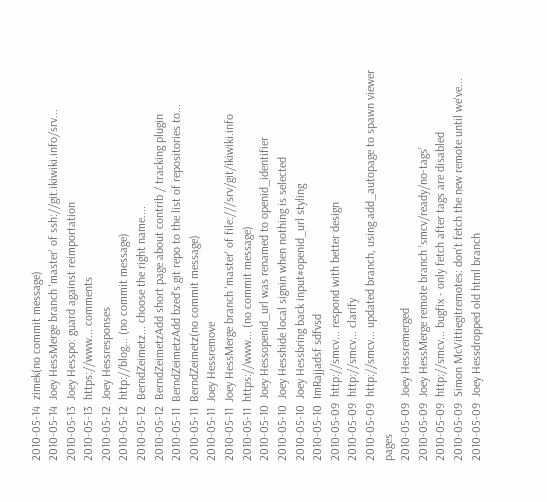2010-05-14  zimek(no commit message)
2010-05-14  Joey HessMerge branch 'master' of ssh://git.ikiwiki.info/srv...
2010-05-13  Joey Hesspo: guard against reimportation
2010-05-13  https://www... comments
2010-05-12  Joey Hessresponses
2010-05-12  http://blog... (no commit message)
2010-05-12  BerndZeimetz... choose the right name....
2010-05-12  BerndZeimetzAdd short page about contrib / tracking plugin
2010-05-11  BerndZeimetzAdd bzed's git repo to the list of repositories to...
2010-05-11  BerndZeimetz(no commit message)
2010-05-11  Joey Hessremove
2010-05-11  Joey HessMerge branch 'master' of file:///srv/git/ikiwiki.info
2010-05-11  https://www... (no commit message)
2010-05-10  Joey Hessopenid_url was renamed to openid_identifier
2010-05-10  Joey Hesshide local signin when nothing is selected
2010-05-10  Joey Hessbring back input#openid_url styling
2010-05-10  ImRajjadsf sdfvsd
2010-05-09  http://smcv... respond with better design
2010-05-09  http://smcv... clarify
2010-05-09  http://smcv... updated branch, using add_autopage to spawn viewer pages
2010-05-09  Joey Hessremerged
2010-05-09  Joey HessMerge remote branch 'smcv/ready/no-tags'
2010-05-09  http://smcv... bugfix - only fetch after tags are disabled
2010-05-09  Simon McVittiegitremotes: don't fetch the new remote until we've...
2010-05-09  Joey Hessdropped old html branch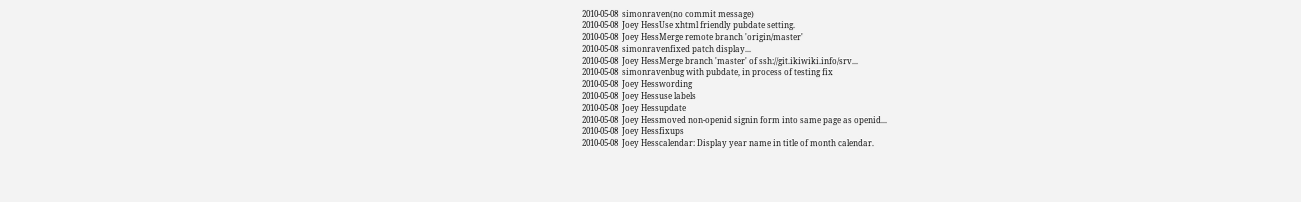2010-05-08  simonraven(no commit message)
2010-05-08  Joey HessUse xhtml friendly pubdate setting.
2010-05-08  Joey HessMerge remote branch 'origin/master'
2010-05-08  simonravenfixed patch display...
2010-05-08  Joey HessMerge branch 'master' of ssh://git.ikiwiki.info/srv...
2010-05-08  simonravenbug with pubdate, in process of testing fix
2010-05-08  Joey Hesswording
2010-05-08  Joey Hessuse labels
2010-05-08  Joey Hessupdate
2010-05-08  Joey Hessmoved non-openid signin form into same page as openid...
2010-05-08  Joey Hessfixups
2010-05-08  Joey Hesscalendar: Display year name in title of month calendar.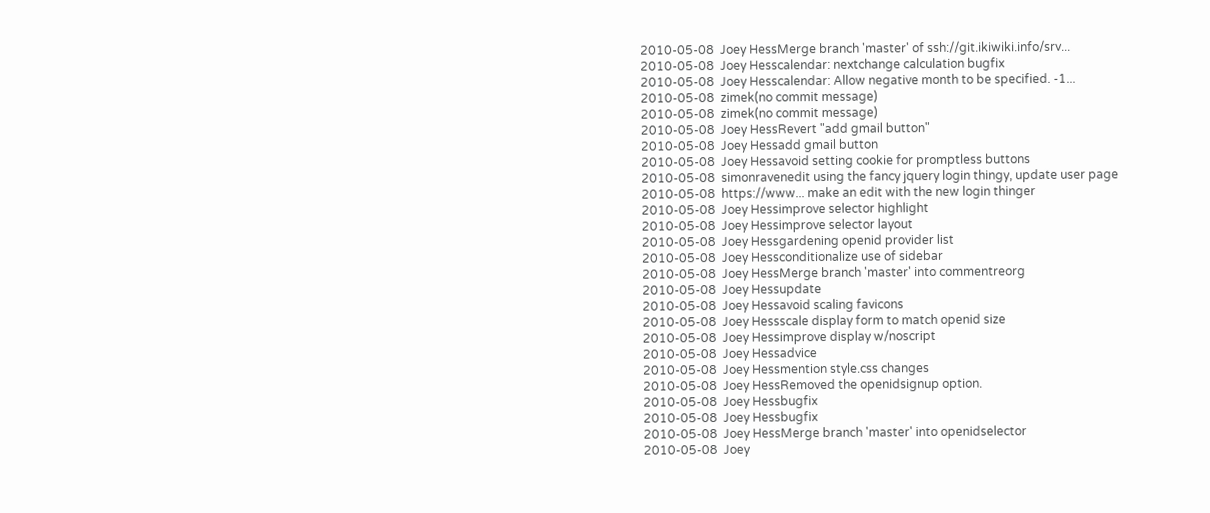2010-05-08  Joey HessMerge branch 'master' of ssh://git.ikiwiki.info/srv...
2010-05-08  Joey Hesscalendar: nextchange calculation bugfix
2010-05-08  Joey Hesscalendar: Allow negative month to be specified. -1...
2010-05-08  zimek(no commit message)
2010-05-08  zimek(no commit message)
2010-05-08  Joey HessRevert "add gmail button"
2010-05-08  Joey Hessadd gmail button
2010-05-08  Joey Hessavoid setting cookie for promptless buttons
2010-05-08  simonravenedit using the fancy jquery login thingy, update user page
2010-05-08  https://www... make an edit with the new login thinger
2010-05-08  Joey Hessimprove selector highlight
2010-05-08  Joey Hessimprove selector layout
2010-05-08  Joey Hessgardening openid provider list
2010-05-08  Joey Hessconditionalize use of sidebar
2010-05-08  Joey HessMerge branch 'master' into commentreorg
2010-05-08  Joey Hessupdate
2010-05-08  Joey Hessavoid scaling favicons
2010-05-08  Joey Hessscale display form to match openid size
2010-05-08  Joey Hessimprove display w/noscript
2010-05-08  Joey Hessadvice
2010-05-08  Joey Hessmention style.css changes
2010-05-08  Joey HessRemoved the openidsignup option.
2010-05-08  Joey Hessbugfix
2010-05-08  Joey Hessbugfix
2010-05-08  Joey HessMerge branch 'master' into openidselector
2010-05-08  Joey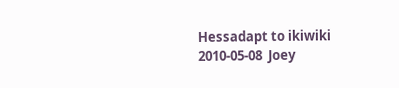Hessadapt to ikiwiki
2010-05-08  Joey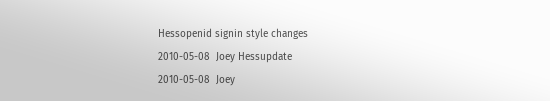Hessopenid signin style changes
2010-05-08  Joey Hessupdate
2010-05-08  Joey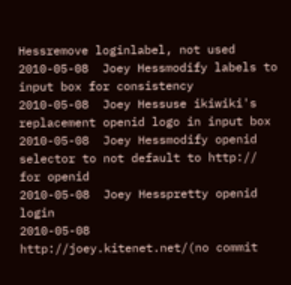Hessremove loginlabel, not used
2010-05-08  Joey Hessmodify labels to input box for consistency
2010-05-08  Joey Hessuse ikiwiki's replacement openid logo in input box
2010-05-08  Joey Hessmodify openid selector to not default to http:// for openid
2010-05-08  Joey Hesspretty openid login
2010-05-08  http://joey.kitenet.net/(no commit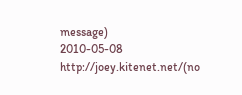message)
2010-05-08  http://joey.kitenet.net/(no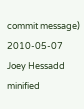commit message)
2010-05-07  Joey Hessadd minified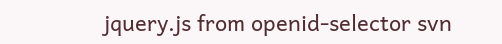jquery.js from openid-selector svn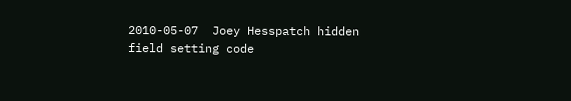2010-05-07  Joey Hesspatch hidden field setting code